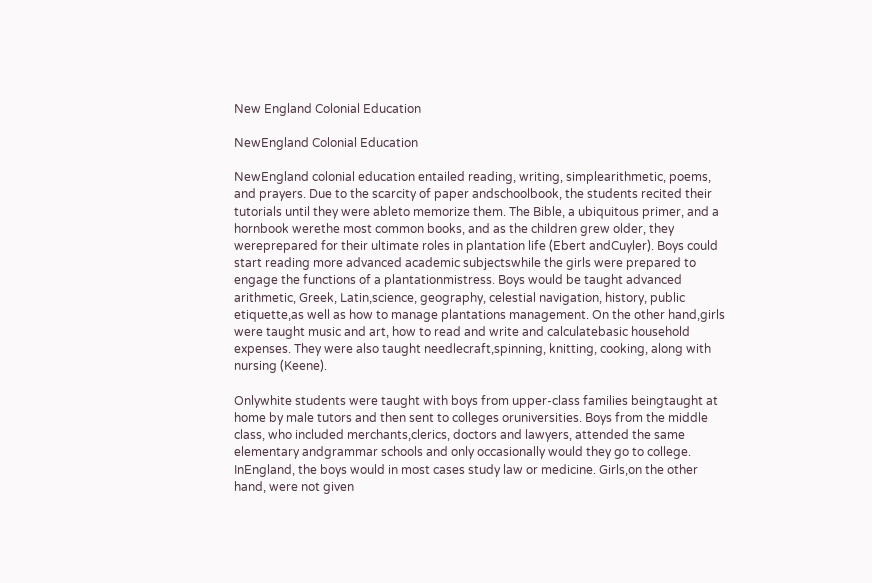New England Colonial Education

NewEngland Colonial Education

NewEngland colonial education entailed reading, writing, simplearithmetic, poems, and prayers. Due to the scarcity of paper andschoolbook, the students recited their tutorials until they were ableto memorize them. The Bible, a ubiquitous primer, and a hornbook werethe most common books, and as the children grew older, they wereprepared for their ultimate roles in plantation life (Ebert andCuyler). Boys could start reading more advanced academic subjectswhile the girls were prepared to engage the functions of a plantationmistress. Boys would be taught advanced arithmetic, Greek, Latin,science, geography, celestial navigation, history, public etiquette,as well as how to manage plantations management. On the other hand,girls were taught music and art, how to read and write and calculatebasic household expenses. They were also taught needlecraft,spinning, knitting, cooking, along with nursing (Keene).

Onlywhite students were taught with boys from upper-class families beingtaught at home by male tutors and then sent to colleges oruniversities. Boys from the middle class, who included merchants,clerics, doctors and lawyers, attended the same elementary andgrammar schools and only occasionally would they go to college. InEngland, the boys would in most cases study law or medicine. Girls,on the other hand, were not given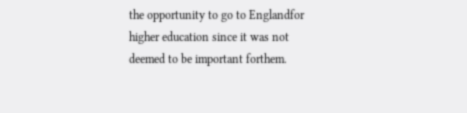the opportunity to go to Englandfor higher education since it was not deemed to be important forthem.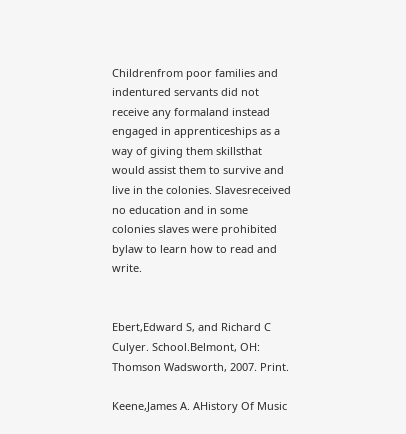Childrenfrom poor families and indentured servants did not receive any formaland instead engaged in apprenticeships as a way of giving them skillsthat would assist them to survive and live in the colonies. Slavesreceived no education and in some colonies slaves were prohibited bylaw to learn how to read and write.


Ebert,Edward S, and Richard C Culyer. School.Belmont, OH: Thomson Wadsworth, 2007. Print.

Keene,James A. AHistory Of Music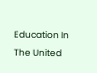Education In The United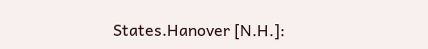States.Hanover [N.H.]: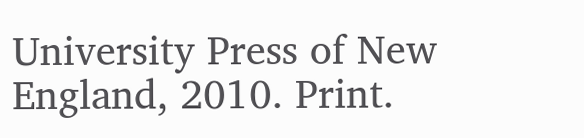University Press of New England, 2010. Print.